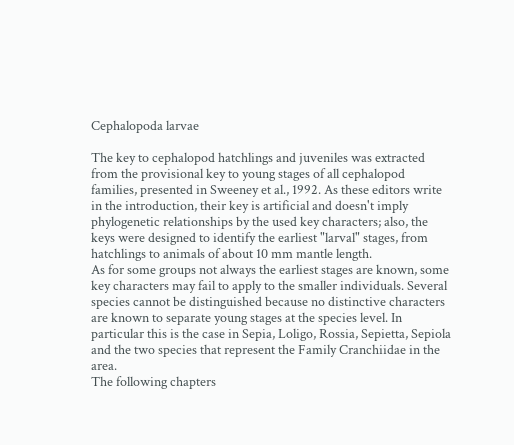Cephalopoda larvae

The key to cephalopod hatchlings and juveniles was extracted from the provisional key to young stages of all cephalopod families, presented in Sweeney et al., 1992. As these editors write in the introduction, their key is artificial and doesn't imply phylogenetic relationships by the used key characters; also, the keys were designed to identify the earliest "larval" stages, from hatchlings to animals of about 10 mm mantle length.
As for some groups not always the earliest stages are known, some key characters may fail to apply to the smaller individuals. Several species cannot be distinguished because no distinctive characters are known to separate young stages at the species level. In particular this is the case in Sepia, Loligo, Rossia, Sepietta, Sepiola and the two species that represent the Family Cranchiidae in the area.
The following chapters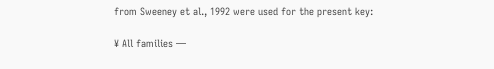from Sweeney et al., 1992 were used for the present key:

¥ All families —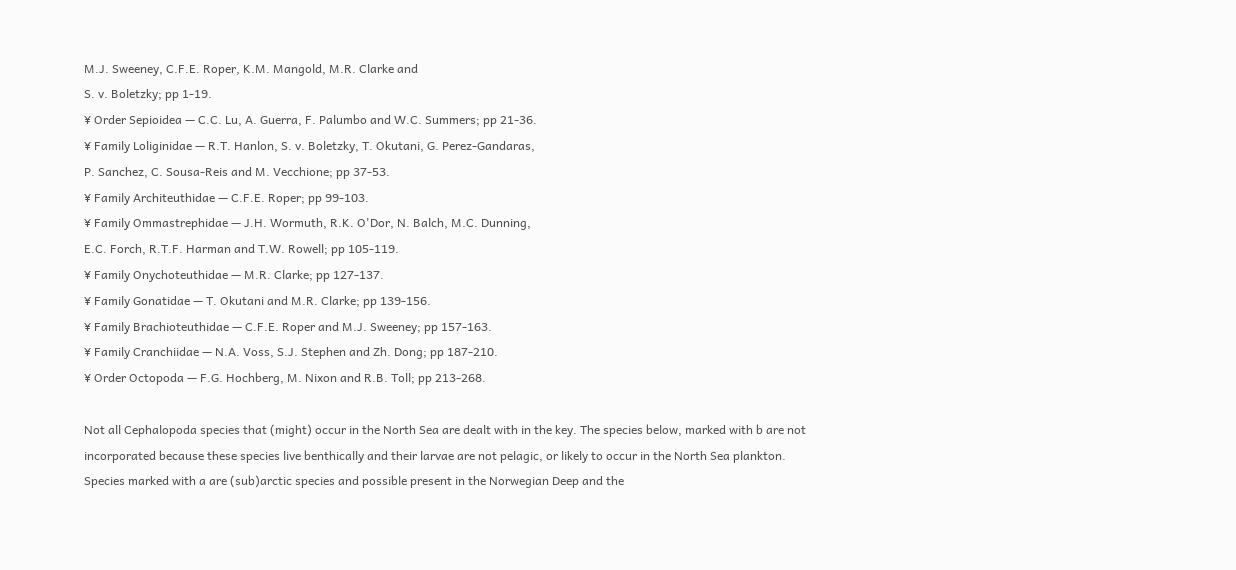M.J. Sweeney, C.F.E. Roper, K.M. Mangold, M.R. Clarke and
S. v. Boletzky; pp 1-19.
¥ Order Sepioidea — C.C. Lu, A. Guerra, F. Palumbo and W.C. Summers; pp 21-36.
¥ Family Loliginidae — R.T. Hanlon, S. v. Boletzky, T. Okutani, G. Perez-Gandaras,
P. Sanchez, C. Sousa-Reis and M. Vecchione; pp 37-53.
¥ Family Architeuthidae — C.F.E. Roper; pp 99-103.
¥ Family Ommastrephidae — J.H. Wormuth, R.K. O'Dor, N. Balch, M.C. Dunning,
E.C. Forch, R.T.F. Harman and T.W. Rowell; pp 105-119.
¥ Family Onychoteuthidae — M.R. Clarke; pp 127-137.
¥ Family Gonatidae — T. Okutani and M.R. Clarke; pp 139-156.
¥ Family Brachioteuthidae — C.F.E. Roper and M.J. Sweeney; pp 157-163.
¥ Family Cranchiidae — N.A. Voss, S.J. Stephen and Zh. Dong; pp 187-210.
¥ Order Octopoda — F.G. Hochberg, M. Nixon and R.B. Toll; pp 213-268.

Not all Cephalopoda species that (might) occur in the North Sea are dealt with in the key. The species below, marked with b are not incorporated because these species live benthically and their larvae are not pelagic, or likely to occur in the North Sea plankton. Species marked with a are (sub)arctic species and possible present in the Norwegian Deep and the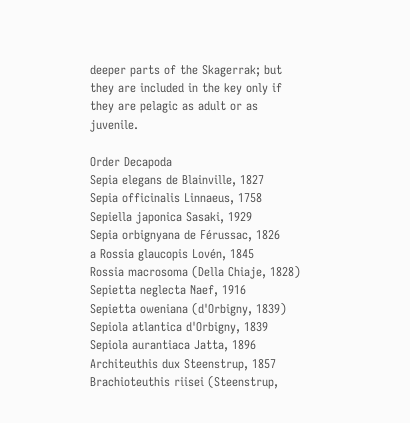deeper parts of the Skagerrak; but they are included in the key only if they are pelagic as adult or as juvenile.

Order Decapoda
Sepia elegans de Blainville, 1827
Sepia officinalis Linnaeus, 1758
Sepiella japonica Sasaki, 1929
Sepia orbignyana de Férussac, 1826
a Rossia glaucopis Lovén, 1845
Rossia macrosoma (Della Chiaje, 1828)
Sepietta neglecta Naef, 1916
Sepietta oweniana (d'Orbigny, 1839)
Sepiola atlantica d'Orbigny, 1839
Sepiola aurantiaca Jatta, 1896
Architeuthis dux Steenstrup, 1857
Brachioteuthis riisei (Steenstrup,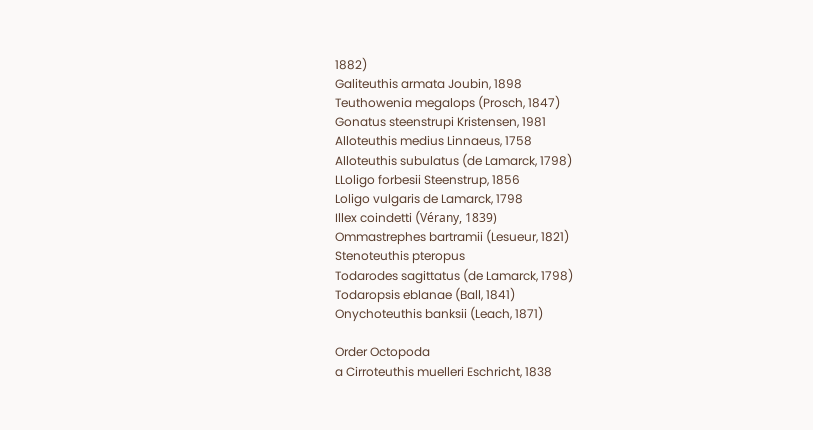1882)
Galiteuthis armata Joubin, 1898
Teuthowenia megalops (Prosch, 1847)
Gonatus steenstrupi Kristensen, 1981
Alloteuthis medius Linnaeus, 1758
Alloteuthis subulatus (de Lamarck, 1798)
LLoligo forbesii Steenstrup, 1856
Loligo vulgaris de Lamarck, 1798
Illex coindetti (Vérany, 1839)
Ommastrephes bartramii (Lesueur, 1821)
Stenoteuthis pteropus
Todarodes sagittatus (de Lamarck, 1798)
Todaropsis eblanae (Ball, 1841)
Onychoteuthis banksii (Leach, 1871)

Order Octopoda
a Cirroteuthis muelleri Eschricht, 1838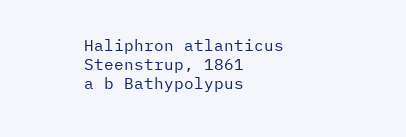Haliphron atlanticus Steenstrup, 1861
a b Bathypolypus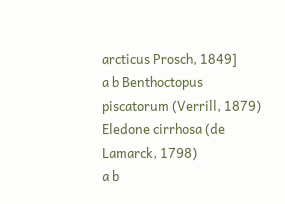arcticus Prosch, 1849]
a b Benthoctopus piscatorum (Verrill, 1879)
Eledone cirrhosa (de Lamarck, 1798)
a b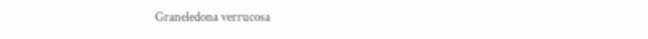Graneledona verrucosa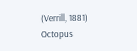(Verrill, 1881)
Octopus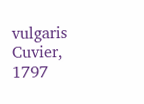vulgaris Cuvier, 1797